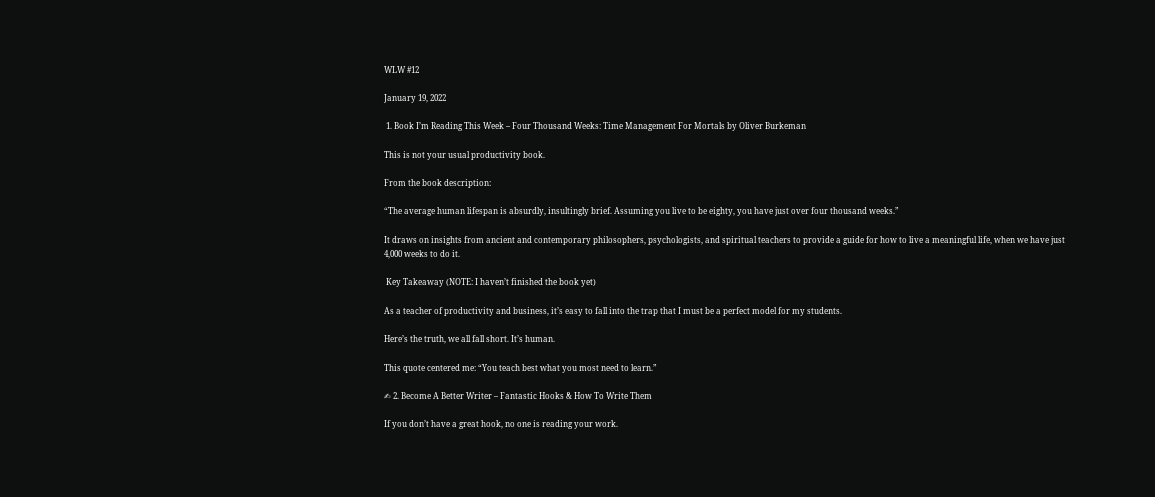WLW #12

January 19, 2022

 1. Book I’m Reading This Week – Four Thousand Weeks: Time Management For Mortals by Oliver Burkeman

This is not your usual productivity book.

From the book description:

“The average human lifespan is absurdly, insultingly brief. Assuming you live to be eighty, you have just over four thousand weeks.”

It draws on insights from ancient and contemporary philosophers, psychologists, and spiritual teachers to provide a guide for how to live a meaningful life, when we have just 4,000 weeks to do it.

 Key Takeaway (NOTE: I haven’t finished the book yet)

As a teacher of productivity and business, it’s easy to fall into the trap that I must be a perfect model for my students.

Here’s the truth, we all fall short. It’s human.

This quote centered me: “You teach best what you most need to learn.”

✍ 2. Become A Better Writer – Fantastic Hooks & How To Write Them

If you don’t have a great hook, no one is reading your work.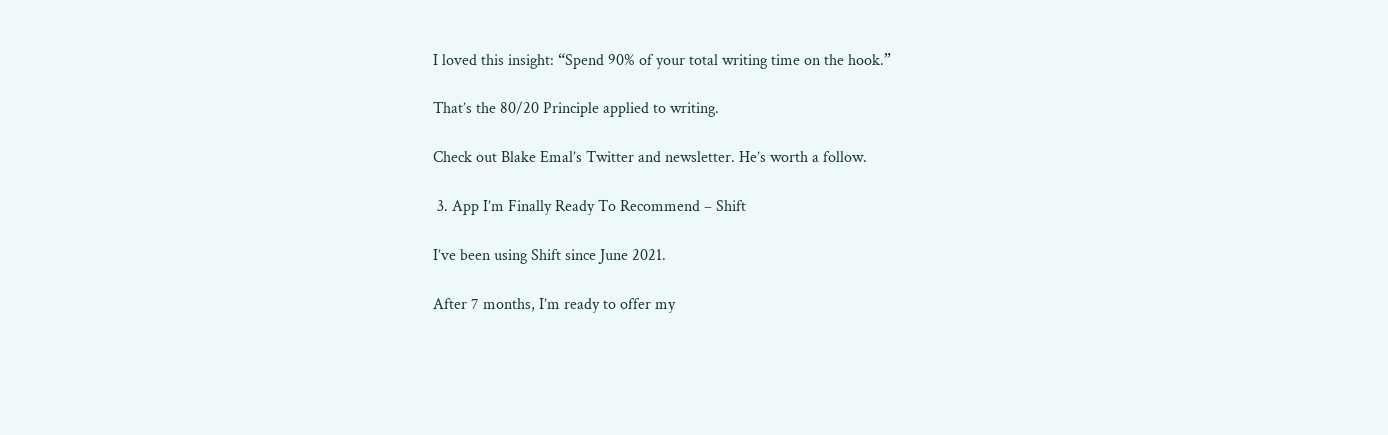I loved this insight: “Spend 90% of your total writing time on the hook.”

That’s the 80/20 Principle applied to writing.

Check out Blake Emal’s Twitter and newsletter. He’s worth a follow.

 3. App I’m Finally Ready To Recommend – Shift

I’ve been using Shift since June 2021.

After 7 months, I’m ready to offer my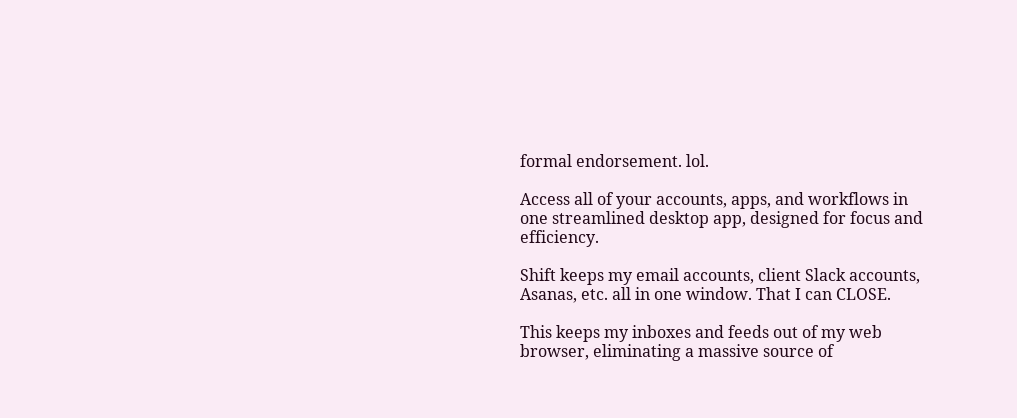formal endorsement. lol.

Access all of your accounts, apps, and workflows in one streamlined desktop app, designed for focus and efficiency.

Shift keeps my email accounts, client Slack accounts, Asanas, etc. all in one window. That I can CLOSE.

This keeps my inboxes and feeds out of my web browser, eliminating a massive source of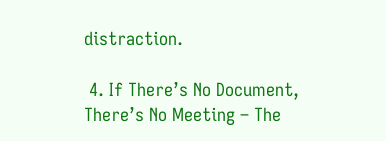distraction.

 4. If There’s No Document, There’s No Meeting – The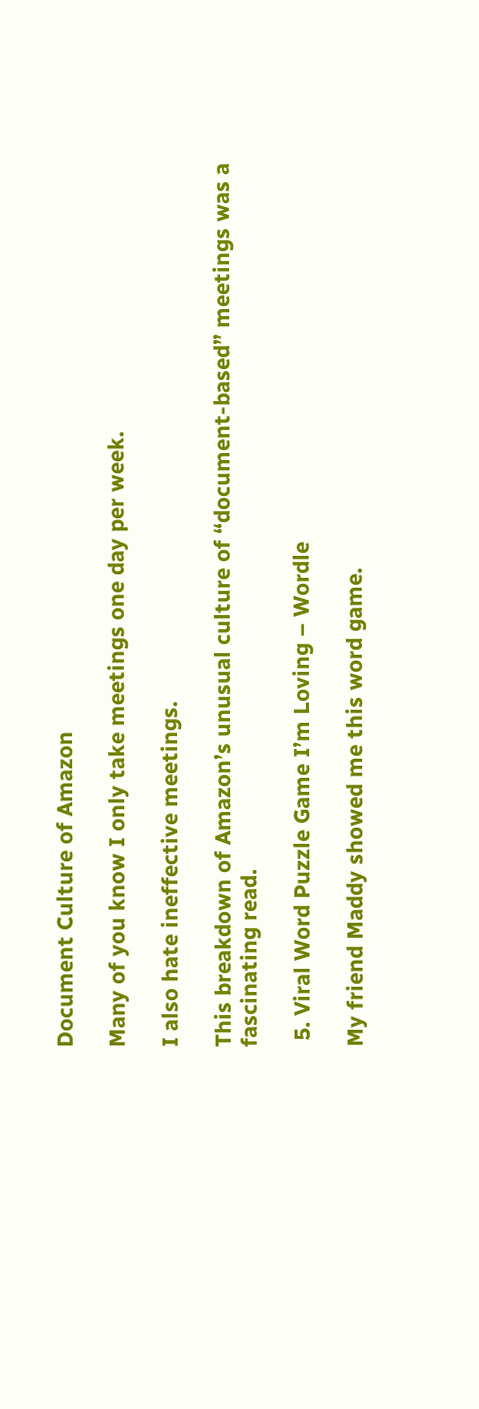Document Culture of Amazon

Many of you know I only take meetings one day per week.

I also hate ineffective meetings.

This breakdown of Amazon’s unusual culture of “document-based” meetings was a fascinating read.

 5. Viral Word Puzzle Game I’m Loving – Wordle

My friend Maddy showed me this word game.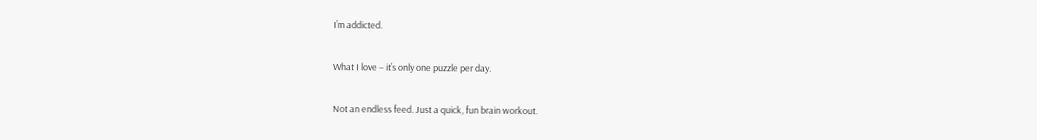I’m addicted.

What I love – it’s only one puzzle per day.

Not an endless feed. Just a quick, fun brain workout.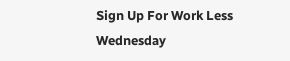Sign Up For Work Less Wednesday